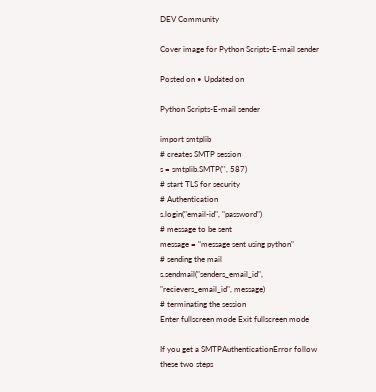DEV Community

Cover image for Python Scripts-E-mail sender

Posted on • Updated on

Python Scripts-E-mail sender

import smtplib
# creates SMTP session
s = smtplib.SMTP('', 587)
# start TLS for security
# Authentication
s.login("email-id", "password")
# message to be sent
message = "message sent using python"
# sending the mail
s.sendmail("senders_email_id", "recievers_email_id", message)
# terminating the session
Enter fullscreen mode Exit fullscreen mode

If you get a SMTPAuthenticationError follow these two steps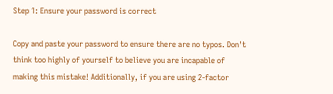Step 1: Ensure your password is correct

Copy and paste your password to ensure there are no typos. Don't think too highly of yourself to believe you are incapable of making this mistake! Additionally, if you are using 2-factor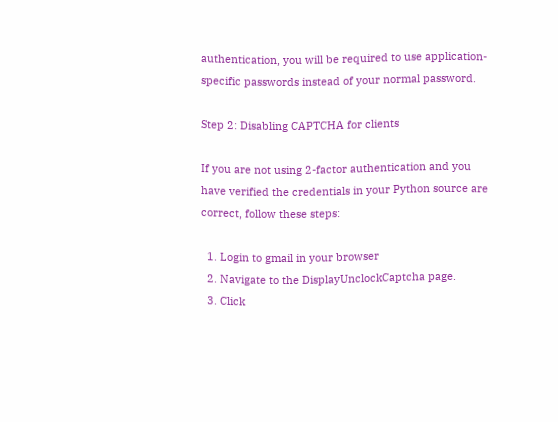authentication, you will be required to use application-specific passwords instead of your normal password.

Step 2: Disabling CAPTCHA for clients

If you are not using 2-factor authentication and you have verified the credentials in your Python source are correct, follow these steps:

  1. Login to gmail in your browser
  2. Navigate to the DisplayUnclockCaptcha page.
  3. Click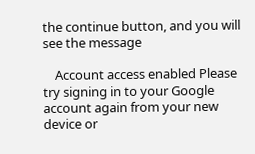the continue button, and you will see the message

    Account access enabled Please try signing in to your Google account again from your new device or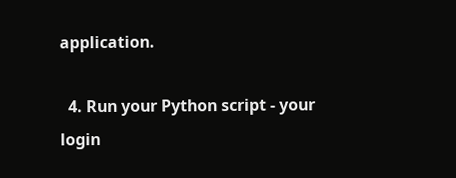application.

  4. Run your Python script - your login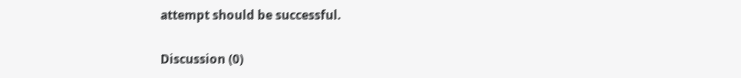attempt should be successful.

Discussion (0)